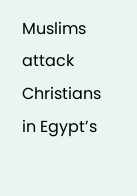Muslims attack Christians in Egypt’s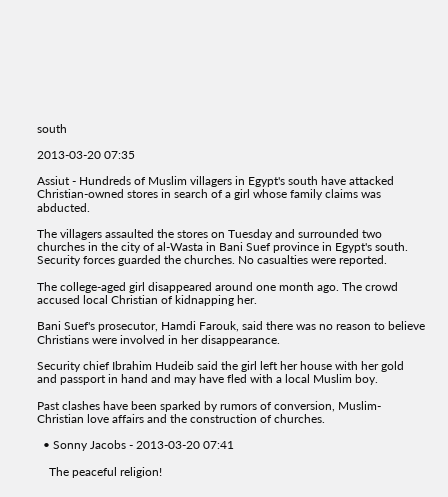south

2013-03-20 07:35

Assiut - Hundreds of Muslim villagers in Egypt's south have attacked Christian-owned stores in search of a girl whose family claims was abducted.

The villagers assaulted the stores on Tuesday and surrounded two churches in the city of al-Wasta in Bani Suef province in Egypt's south. Security forces guarded the churches. No casualties were reported.

The college-aged girl disappeared around one month ago. The crowd accused local Christian of kidnapping her.

Bani Suef's prosecutor, Hamdi Farouk, said there was no reason to believe Christians were involved in her disappearance.

Security chief Ibrahim Hudeib said the girl left her house with her gold and passport in hand and may have fled with a local Muslim boy.

Past clashes have been sparked by rumors of conversion, Muslim-Christian love affairs and the construction of churches.

  • Sonny Jacobs - 2013-03-20 07:41

    The peaceful religion!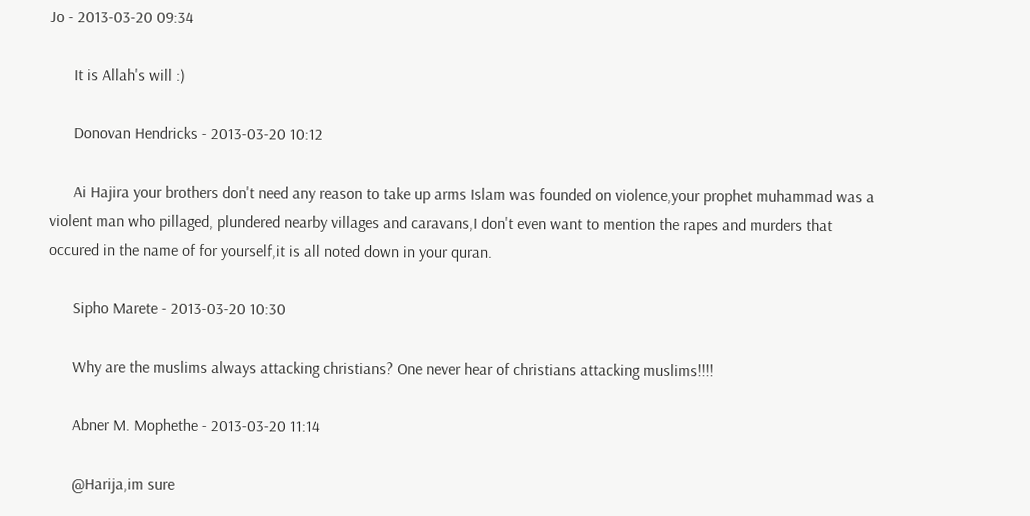Jo - 2013-03-20 09:34

      It is Allah's will :)

      Donovan Hendricks - 2013-03-20 10:12

      Ai Hajira your brothers don't need any reason to take up arms Islam was founded on violence,your prophet muhammad was a violent man who pillaged, plundered nearby villages and caravans,I don't even want to mention the rapes and murders that occured in the name of for yourself,it is all noted down in your quran.

      Sipho Marete - 2013-03-20 10:30

      Why are the muslims always attacking christians? One never hear of christians attacking muslims!!!!

      Abner M. Mophethe - 2013-03-20 11:14

      @Harija,im sure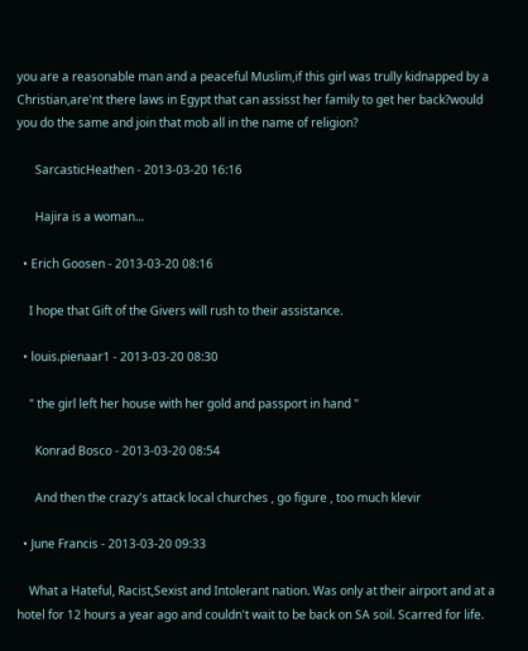you are a reasonable man and a peaceful Muslim,if this girl was trully kidnapped by a Christian,are'nt there laws in Egypt that can assisst her family to get her back?would you do the same and join that mob all in the name of religion?

      SarcasticHeathen - 2013-03-20 16:16

      Hajira is a woman...

  • Erich Goosen - 2013-03-20 08:16

    I hope that Gift of the Givers will rush to their assistance.

  • louis.pienaar1 - 2013-03-20 08:30

    " the girl left her house with her gold and passport in hand "

      Konrad Bosco - 2013-03-20 08:54

      And then the crazy's attack local churches , go figure , too much klevir

  • June Francis - 2013-03-20 09:33

    What a Hateful, Racist,Sexist and Intolerant nation. Was only at their airport and at a hotel for 12 hours a year ago and couldn't wait to be back on SA soil. Scarred for life.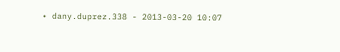• dany.duprez.338 - 2013-03-20 10:07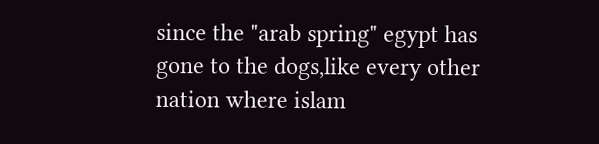since the "arab spring" egypt has gone to the dogs,like every other nation where islam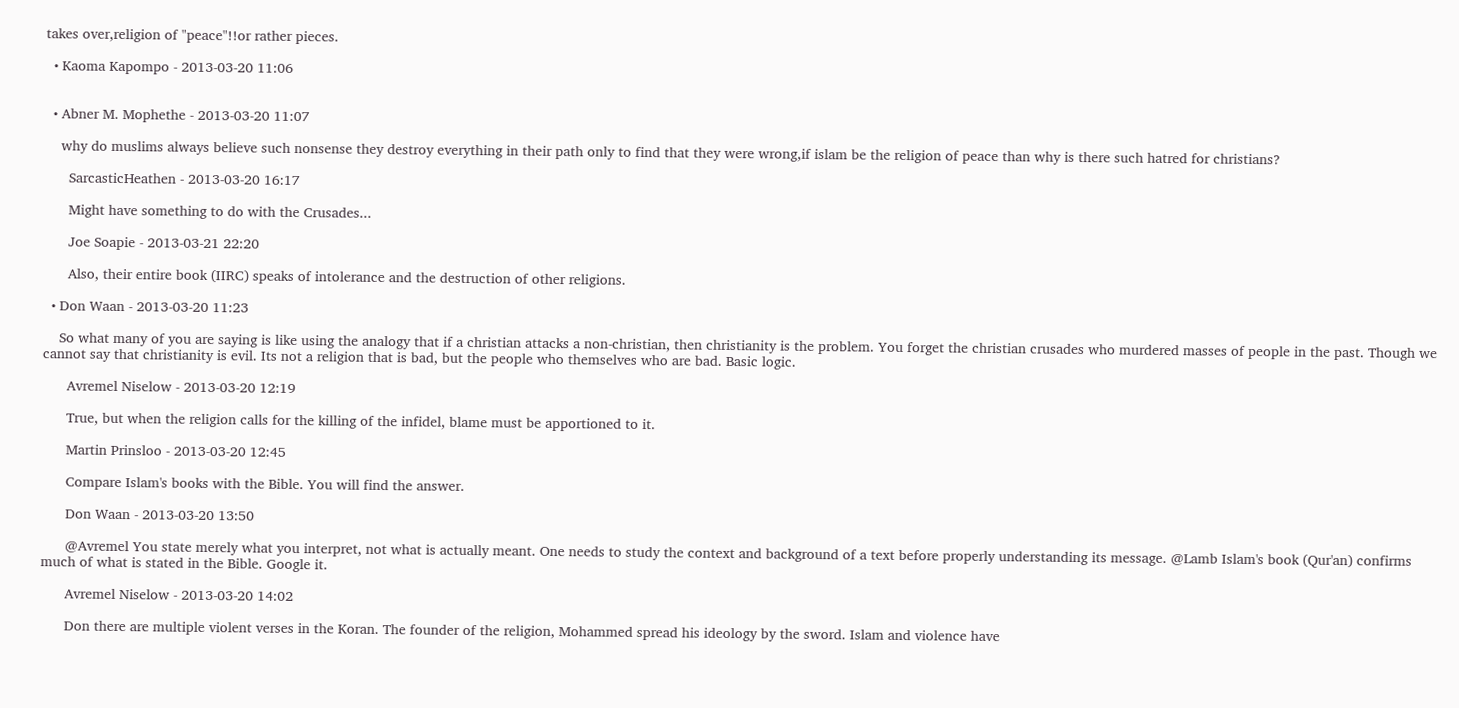takes over,religion of "peace"!!or rather pieces.

  • Kaoma Kapompo - 2013-03-20 11:06


  • Abner M. Mophethe - 2013-03-20 11:07

    why do muslims always believe such nonsense they destroy everything in their path only to find that they were wrong,if islam be the religion of peace than why is there such hatred for christians?

      SarcasticHeathen - 2013-03-20 16:17

      Might have something to do with the Crusades...

      Joe Soapie - 2013-03-21 22:20

      Also, their entire book (IIRC) speaks of intolerance and the destruction of other religions.

  • Don Waan - 2013-03-20 11:23

    So what many of you are saying is like using the analogy that if a christian attacks a non-christian, then christianity is the problem. You forget the christian crusades who murdered masses of people in the past. Though we cannot say that christianity is evil. Its not a religion that is bad, but the people who themselves who are bad. Basic logic.

      Avremel Niselow - 2013-03-20 12:19

      True, but when the religion calls for the killing of the infidel, blame must be apportioned to it.

      Martin Prinsloo - 2013-03-20 12:45

      Compare Islam's books with the Bible. You will find the answer.

      Don Waan - 2013-03-20 13:50

      @Avremel You state merely what you interpret, not what is actually meant. One needs to study the context and background of a text before properly understanding its message. @Lamb Islam's book (Qur'an) confirms much of what is stated in the Bible. Google it.

      Avremel Niselow - 2013-03-20 14:02

      Don there are multiple violent verses in the Koran. The founder of the religion, Mohammed spread his ideology by the sword. Islam and violence have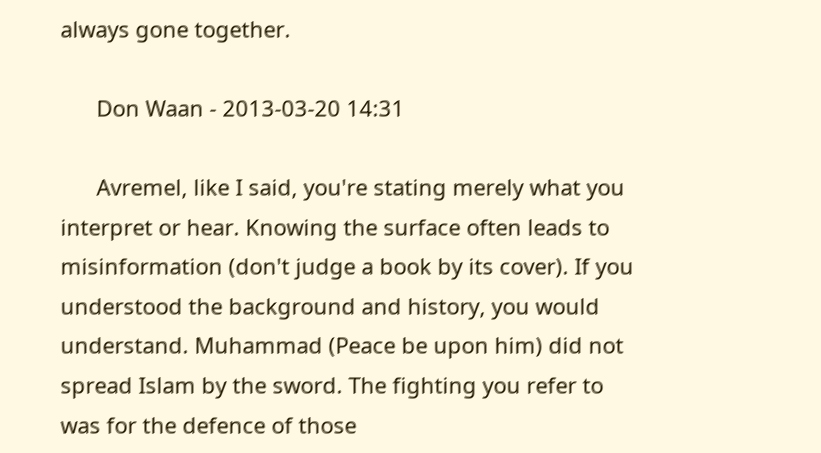always gone together.

      Don Waan - 2013-03-20 14:31

      Avremel, like I said, you're stating merely what you interpret or hear. Knowing the surface often leads to misinformation (don't judge a book by its cover). If you understood the background and history, you would understand. Muhammad (Peace be upon him) did not spread Islam by the sword. The fighting you refer to was for the defence of those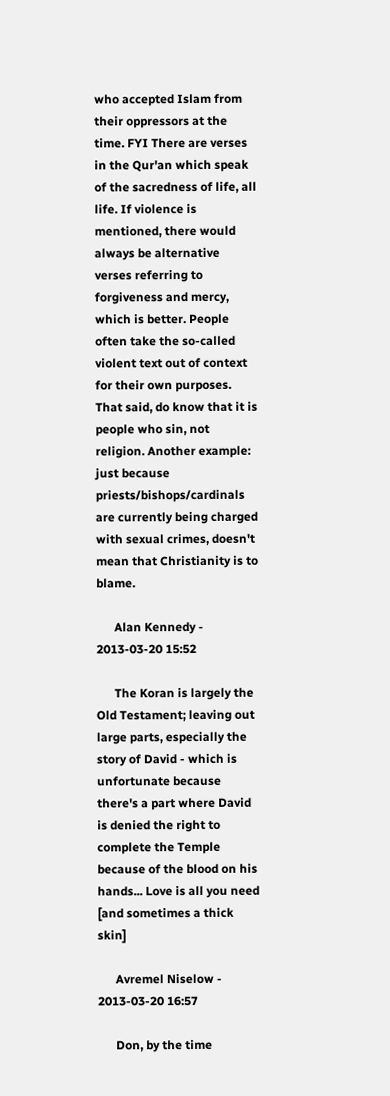who accepted Islam from their oppressors at the time. FYI There are verses in the Qur'an which speak of the sacredness of life, all life. If violence is mentioned, there would always be alternative verses referring to forgiveness and mercy, which is better. People often take the so-called violent text out of context for their own purposes. That said, do know that it is people who sin, not religion. Another example: just because priests/bishops/cardinals are currently being charged with sexual crimes, doesn't mean that Christianity is to blame.

      Alan Kennedy - 2013-03-20 15:52

      The Koran is largely the Old Testament; leaving out large parts, especially the story of David - which is unfortunate because there's a part where David is denied the right to complete the Temple because of the blood on his hands... Love is all you need [and sometimes a thick skin]

      Avremel Niselow - 2013-03-20 16:57

      Don, by the time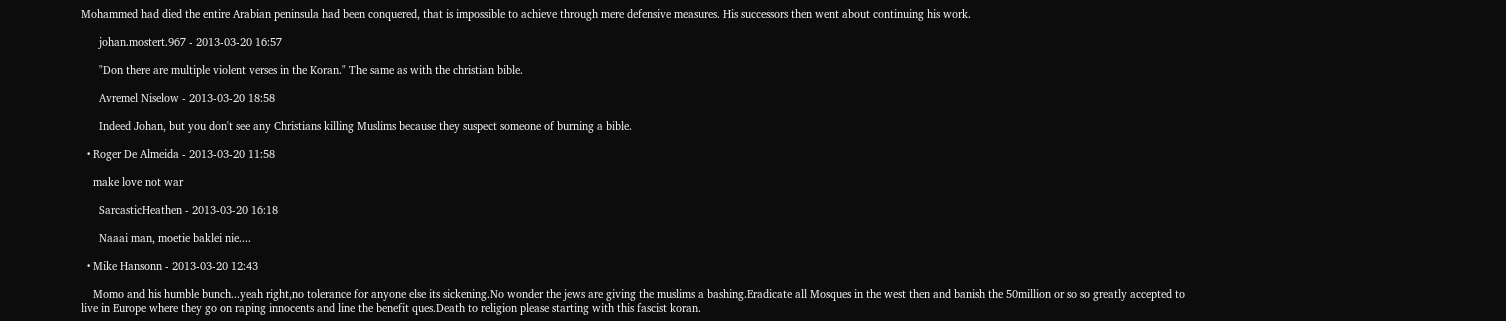Mohammed had died the entire Arabian peninsula had been conquered, that is impossible to achieve through mere defensive measures. His successors then went about continuing his work.

      johan.mostert.967 - 2013-03-20 16:57

      "Don there are multiple violent verses in the Koran." The same as with the christian bible.

      Avremel Niselow - 2013-03-20 18:58

      Indeed Johan, but you don't see any Christians killing Muslims because they suspect someone of burning a bible.

  • Roger De Almeida - 2013-03-20 11:58

    make love not war

      SarcasticHeathen - 2013-03-20 16:18

      Naaai man, moetie baklei nie....

  • Mike Hansonn - 2013-03-20 12:43

    Momo and his humble bunch...yeah right,no tolerance for anyone else its sickening.No wonder the jews are giving the muslims a bashing.Eradicate all Mosques in the west then and banish the 50million or so so greatly accepted to live in Europe where they go on raping innocents and line the benefit ques.Death to religion please starting with this fascist koran.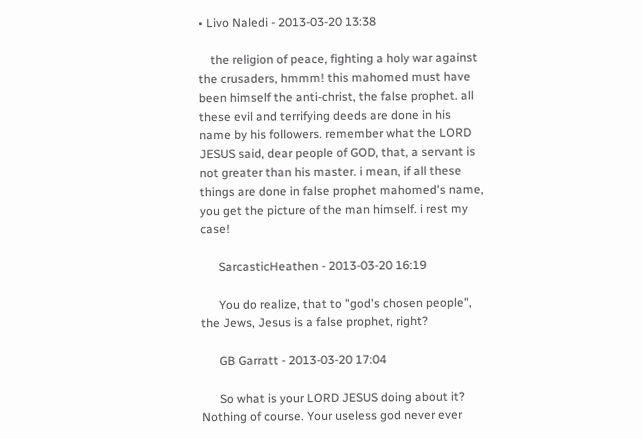• Livo Naledi - 2013-03-20 13:38

    the religion of peace, fighting a holy war against the crusaders, hmmm! this mahomed must have been himself the anti-christ, the false prophet. all these evil and terrifying deeds are done in his name by his followers. remember what the LORD JESUS said, dear people of GOD, that, a servant is not greater than his master. i mean, if all these things are done in false prophet mahomed's name, you get the picture of the man himself. i rest my case!

      SarcasticHeathen - 2013-03-20 16:19

      You do realize, that to "god's chosen people", the Jews, Jesus is a false prophet, right?

      GB Garratt - 2013-03-20 17:04

      So what is your LORD JESUS doing about it? Nothing of course. Your useless god never ever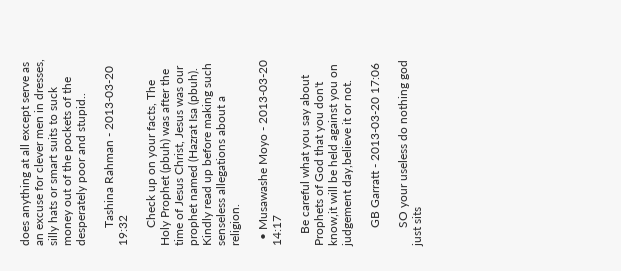does anything at all except serve as an excuse for clever men in dresses, silly hats or smart suits to suck money out of the pockets of the desperately poor and stupid..

      Tashina Rahman - 2013-03-20 19:32

      Check up on your facts, The Holy Prophet (pbuh) was after the time of Jesus Christ, Jesus was our prophet named (Hazrat Isa (pbuh). Kindly read up before making such senseless allegations about a religion.

  • Musawashe Moyo - 2013-03-20 14:17

    Be careful what you say about Prophets of God that you don't know,it will be held against you on judgement day,believe it or not.

      GB Garratt - 2013-03-20 17:06

      SO your useless do nothing god just sits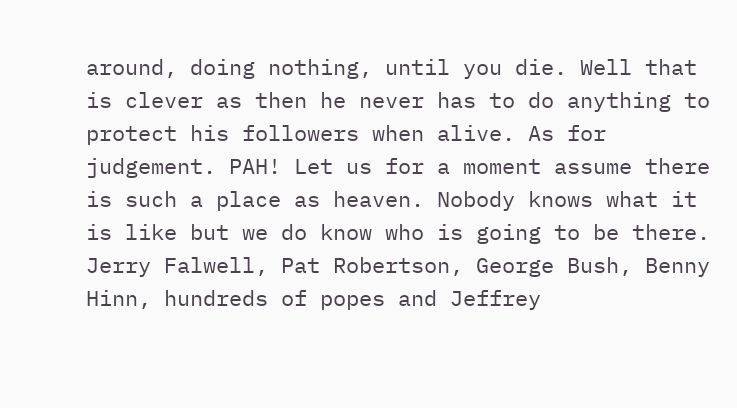around, doing nothing, until you die. Well that is clever as then he never has to do anything to protect his followers when alive. As for judgement. PAH! Let us for a moment assume there is such a place as heaven. Nobody knows what it is like but we do know who is going to be there. Jerry Falwell, Pat Robertson, George Bush, Benny Hinn, hundreds of popes and Jeffrey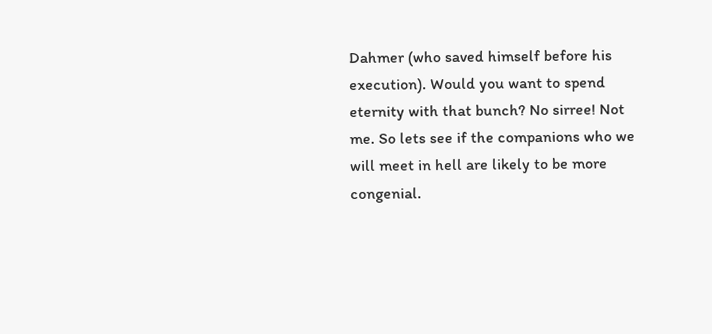Dahmer (who saved himself before his execution). Would you want to spend eternity with that bunch? No sirree! Not me. So lets see if the companions who we will meet in hell are likely to be more congenial.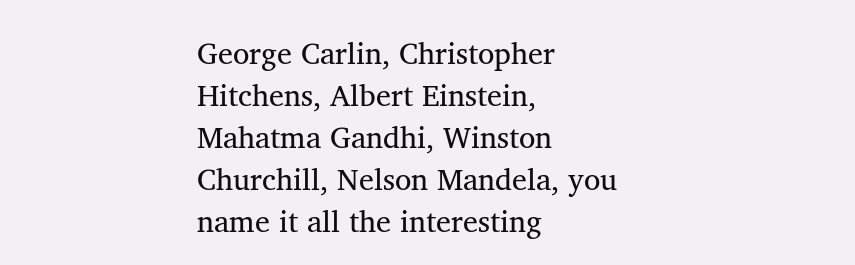George Carlin, Christopher Hitchens, Albert Einstein, Mahatma Gandhi, Winston Churchill, Nelson Mandela, you name it all the interesting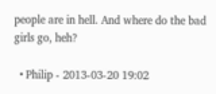people are in hell. And where do the bad girls go, heh?

  • Philip - 2013-03-20 19:02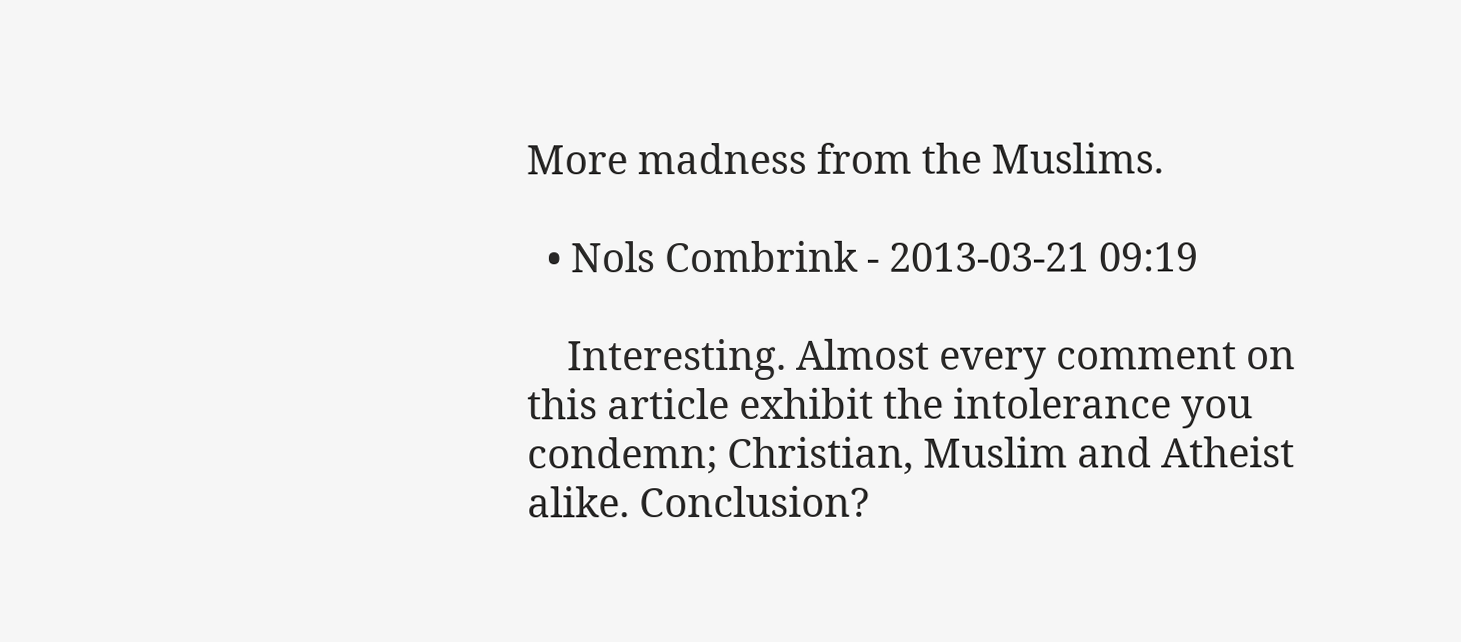More madness from the Muslims.

  • Nols Combrink - 2013-03-21 09:19

    Interesting. Almost every comment on this article exhibit the intolerance you condemn; Christian, Muslim and Atheist alike. Conclusion?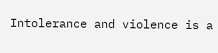Intolerance and violence is a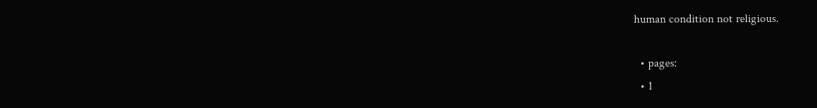human condition not religious.

  • pages:
  • 1